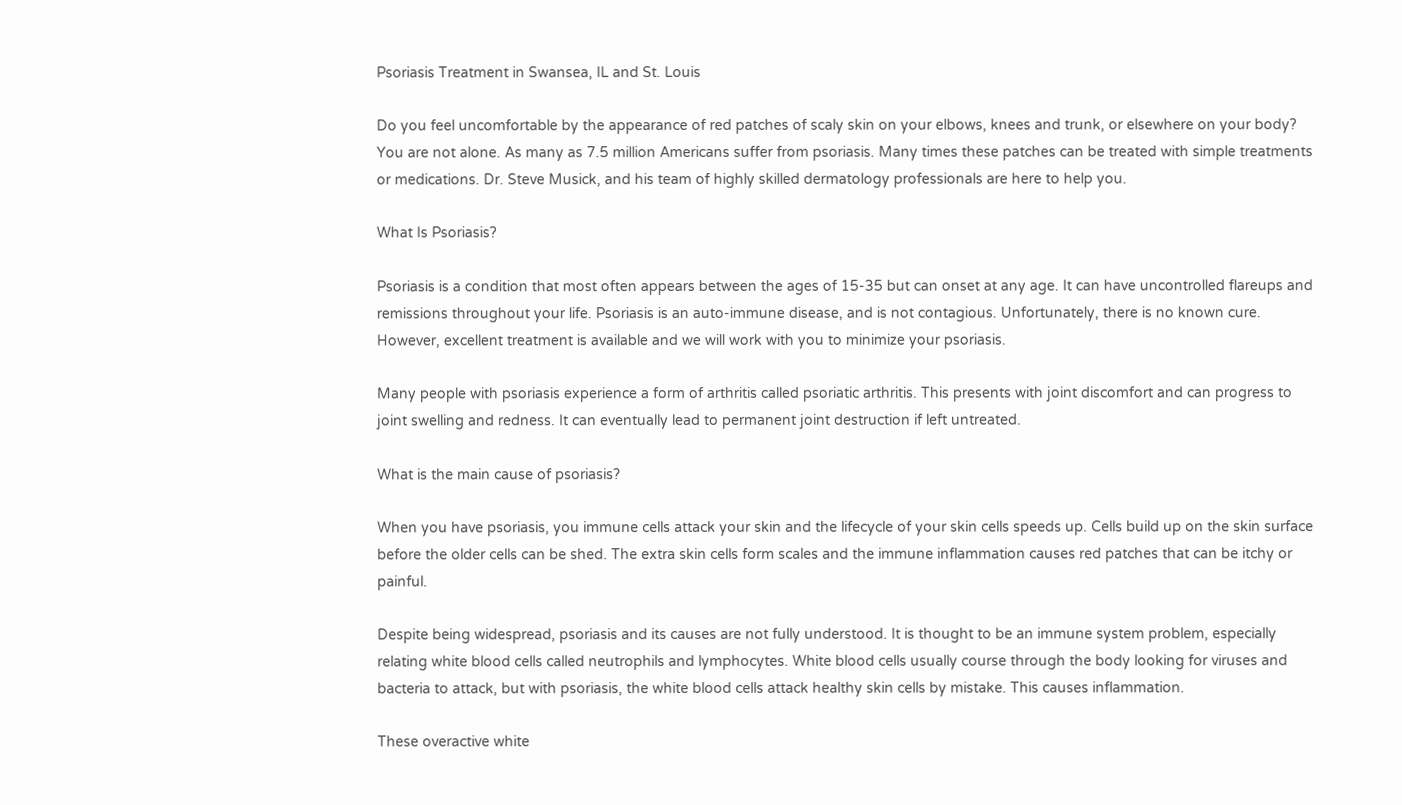Psoriasis Treatment in Swansea, IL and St. Louis

Do you feel uncomfortable by the appearance of red patches of scaly skin on your elbows, knees and trunk, or elsewhere on your body? You are not alone. As many as 7.5 million Americans suffer from psoriasis. Many times these patches can be treated with simple treatments or medications. Dr. Steve Musick, and his team of highly skilled dermatology professionals are here to help you.

What Is Psoriasis?

Psoriasis is a condition that most often appears between the ages of 15-35 but can onset at any age. It can have uncontrolled flareups and remissions throughout your life. Psoriasis is an auto-immune disease, and is not contagious. Unfortunately, there is no known cure. However, excellent treatment is available and we will work with you to minimize your psoriasis.

Many people with psoriasis experience a form of arthritis called psoriatic arthritis. This presents with joint discomfort and can progress to joint swelling and redness. It can eventually lead to permanent joint destruction if left untreated.

What is the main cause of psoriasis?

When you have psoriasis, you immune cells attack your skin and the lifecycle of your skin cells speeds up. Cells build up on the skin surface before the older cells can be shed. The extra skin cells form scales and the immune inflammation causes red patches that can be itchy or painful.

Despite being widespread, psoriasis and its causes are not fully understood. It is thought to be an immune system problem, especially relating white blood cells called neutrophils and lymphocytes. White blood cells usually course through the body looking for viruses and bacteria to attack, but with psoriasis, the white blood cells attack healthy skin cells by mistake. This causes inflammation.

These overactive white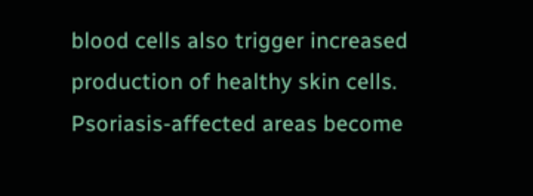blood cells also trigger increased production of healthy skin cells. Psoriasis-affected areas become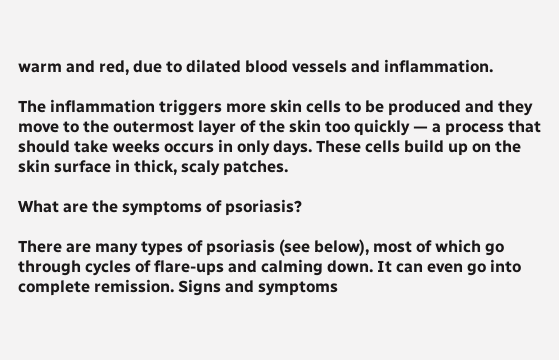warm and red, due to dilated blood vessels and inflammation.

The inflammation triggers more skin cells to be produced and they move to the outermost layer of the skin too quickly — a process that should take weeks occurs in only days. These cells build up on the skin surface in thick, scaly patches.

What are the symptoms of psoriasis?

There are many types of psoriasis (see below), most of which go through cycles of flare-ups and calming down. It can even go into complete remission. Signs and symptoms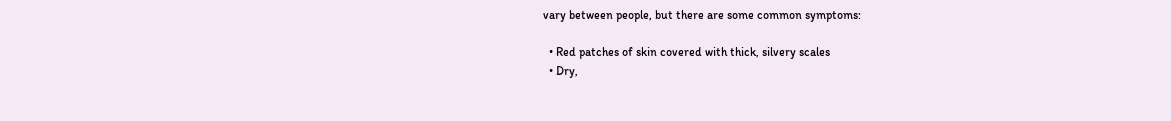vary between people, but there are some common symptoms:

  • Red patches of skin covered with thick, silvery scales
  • Dry,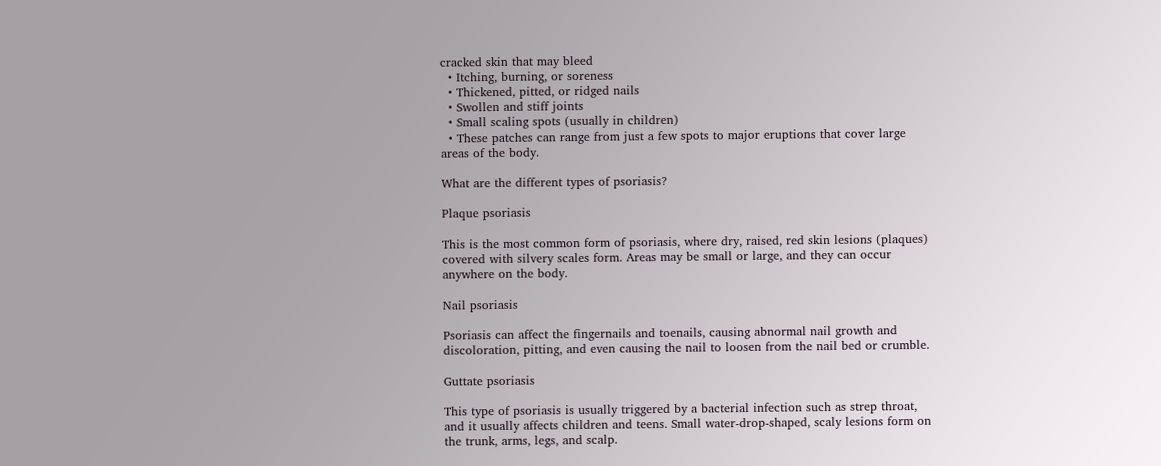cracked skin that may bleed
  • Itching, burning, or soreness
  • Thickened, pitted, or ridged nails
  • Swollen and stiff joints
  • Small scaling spots (usually in children)
  • These patches can range from just a few spots to major eruptions that cover large areas of the body.

What are the different types of psoriasis?

Plaque psoriasis

This is the most common form of psoriasis, where dry, raised, red skin lesions (plaques) covered with silvery scales form. Areas may be small or large, and they can occur anywhere on the body.

Nail psoriasis

Psoriasis can affect the fingernails and toenails, causing abnormal nail growth and discoloration, pitting, and even causing the nail to loosen from the nail bed or crumble.

Guttate psoriasis

This type of psoriasis is usually triggered by a bacterial infection such as strep throat, and it usually affects children and teens. Small water-drop-shaped, scaly lesions form on the trunk, arms, legs, and scalp.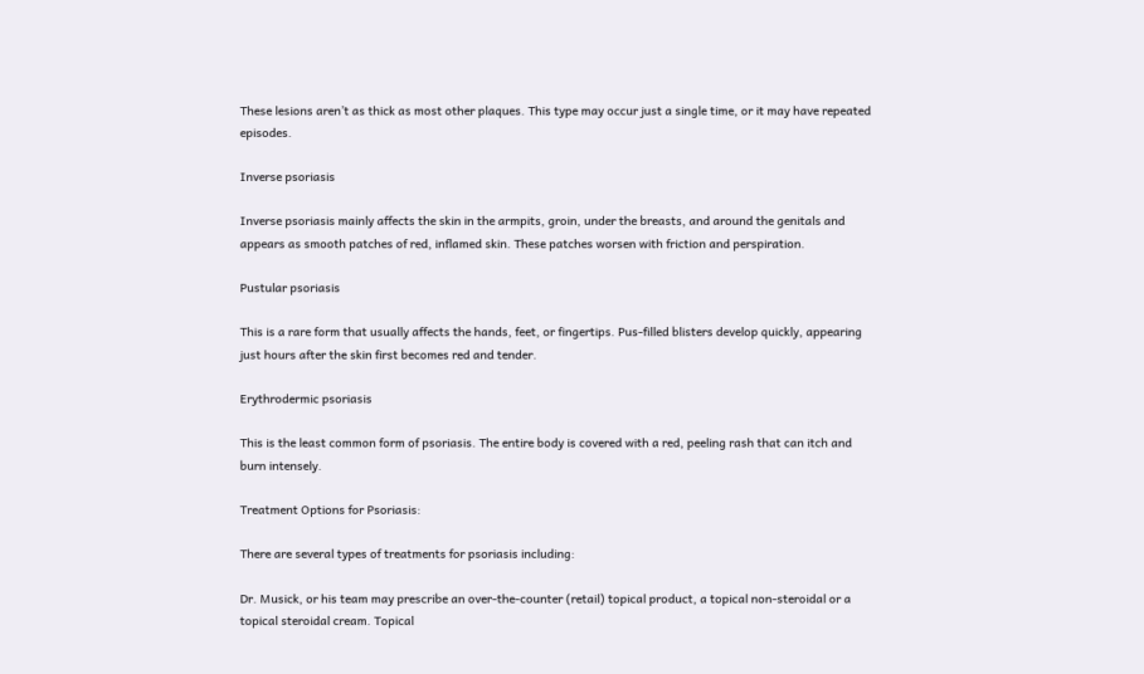These lesions aren’t as thick as most other plaques. This type may occur just a single time, or it may have repeated episodes.

Inverse psoriasis

Inverse psoriasis mainly affects the skin in the armpits, groin, under the breasts, and around the genitals and appears as smooth patches of red, inflamed skin. These patches worsen with friction and perspiration.

Pustular psoriasis

This is a rare form that usually affects the hands, feet, or fingertips. Pus-filled blisters develop quickly, appearing just hours after the skin first becomes red and tender.

Erythrodermic psoriasis

This is the least common form of psoriasis. The entire body is covered with a red, peeling rash that can itch and burn intensely.

Treatment Options for Psoriasis:

There are several types of treatments for psoriasis including:

Dr. Musick, or his team may prescribe an over-the-counter (retail) topical product, a topical non-steroidal or a topical steroidal cream. Topical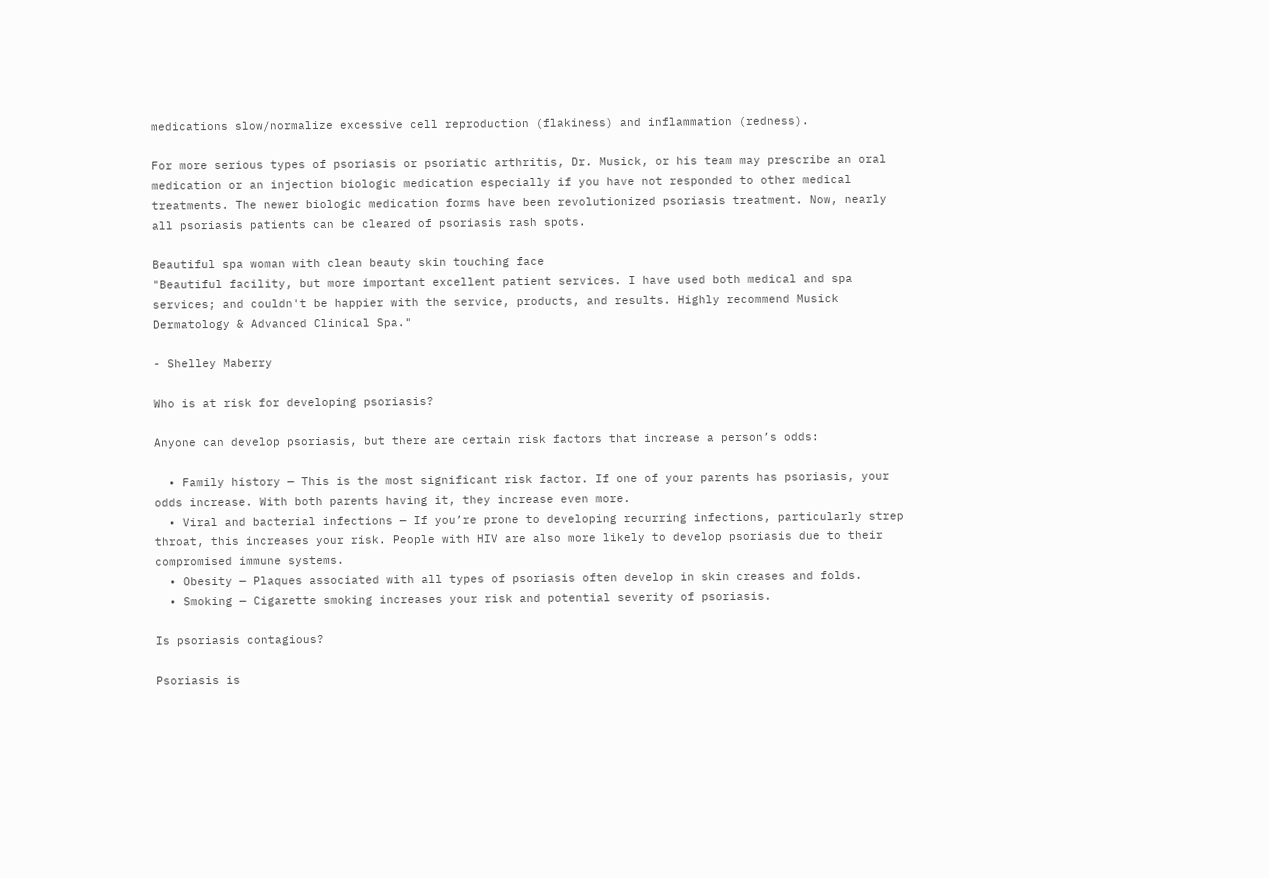medications slow/normalize excessive cell reproduction (flakiness) and inflammation (redness).

For more serious types of psoriasis or psoriatic arthritis, Dr. Musick, or his team may prescribe an oral medication or an injection biologic medication especially if you have not responded to other medical treatments. The newer biologic medication forms have been revolutionized psoriasis treatment. Now, nearly all psoriasis patients can be cleared of psoriasis rash spots.

Beautiful spa woman with clean beauty skin touching face
"Beautiful facility, but more important excellent patient services. I have used both medical and spa services; and couldn't be happier with the service, products, and results. Highly recommend Musick Dermatology & Advanced Clinical Spa."

- Shelley Maberry

Who is at risk for developing psoriasis?

Anyone can develop psoriasis, but there are certain risk factors that increase a person’s odds:

  • Family history — This is the most significant risk factor. If one of your parents has psoriasis, your odds increase. With both parents having it, they increase even more.
  • Viral and bacterial infections — If you’re prone to developing recurring infections, particularly strep throat, this increases your risk. People with HIV are also more likely to develop psoriasis due to their compromised immune systems.
  • Obesity — Plaques associated with all types of psoriasis often develop in skin creases and folds.
  • Smoking — Cigarette smoking increases your risk and potential severity of psoriasis.

Is psoriasis contagious?

Psoriasis is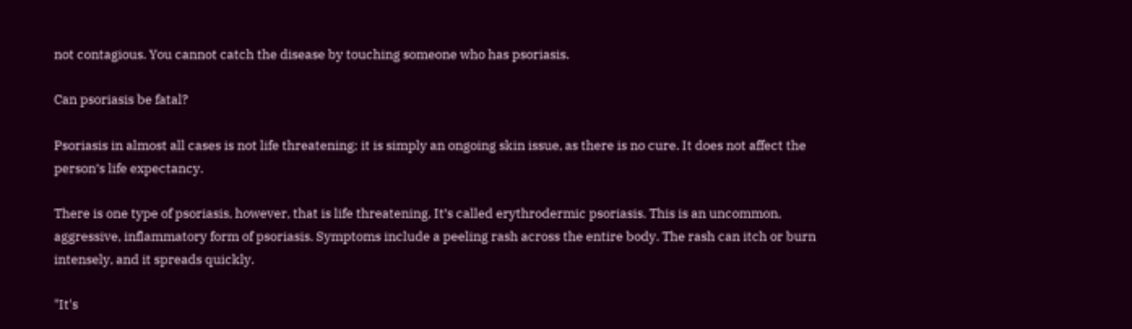not contagious. You cannot catch the disease by touching someone who has psoriasis.

Can psoriasis be fatal?

Psoriasis in almost all cases is not life threatening; it is simply an ongoing skin issue, as there is no cure. It does not affect the person’s life expectancy.

There is one type of psoriasis, however, that is life threatening. It’s called erythrodermic psoriasis. This is an uncommon, aggressive, inflammatory form of psoriasis. Symptoms include a peeling rash across the entire body. The rash can itch or burn intensely, and it spreads quickly.

"It's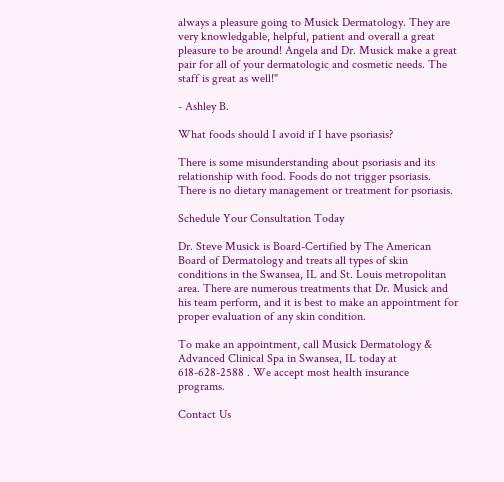always a pleasure going to Musick Dermatology. They are very knowledgable, helpful, patient and overall a great pleasure to be around! Angela and Dr. Musick make a great pair for all of your dermatologic and cosmetic needs. The staff is great as well!"

- Ashley B.

What foods should I avoid if I have psoriasis?

There is some misunderstanding about psoriasis and its relationship with food. Foods do not trigger psoriasis. There is no dietary management or treatment for psoriasis.

Schedule Your Consultation Today

Dr. Steve Musick is Board-Certified by The American Board of Dermatology and treats all types of skin conditions in the Swansea, IL and St. Louis metropolitan area. There are numerous treatments that Dr. Musick and his team perform, and it is best to make an appointment for proper evaluation of any skin condition.

To make an appointment, call Musick Dermatology & Advanced Clinical Spa in Swansea, IL today at 618-628-2588 . We accept most health insurance programs.

Contact Us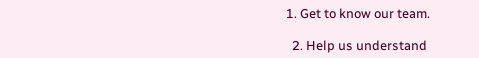1. Get to know our team.

  2. Help us understand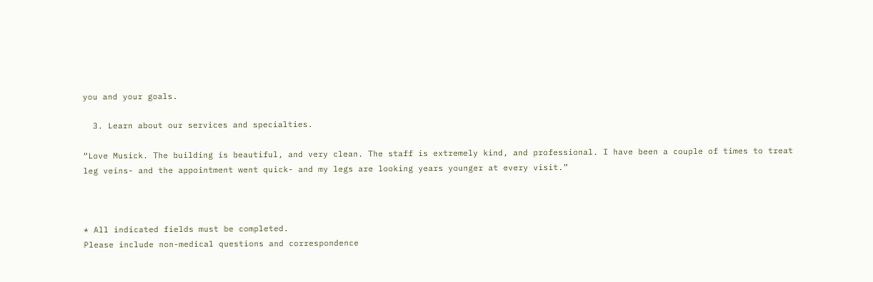you and your goals.

  3. Learn about our services and specialties.

“Love Musick. The building is beautiful, and very clean. The staff is extremely kind, and professional. I have been a couple of times to treat leg veins- and the appointment went quick- and my legs are looking years younger at every visit.”



* All indicated fields must be completed.
Please include non-medical questions and correspondence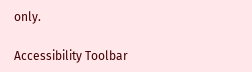only.

Accessibility Toolbar